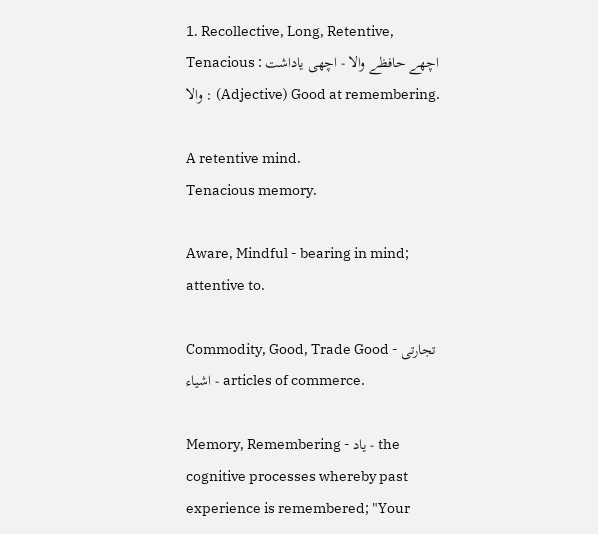1. Recollective, Long, Retentive, Tenacious : اچھے حافظے والا - اچھی یاداشت والا : (Adjective) Good at remembering.

A retentive mind.
Tenacious memory.

Aware, Mindful - bearing in mind; attentive to.

Commodity, Good, Trade Good - تجارتی اشیاء - articles of commerce.

Memory, Remembering - یاد - the cognitive processes whereby past experience is remembered; "Your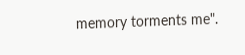memory torments me".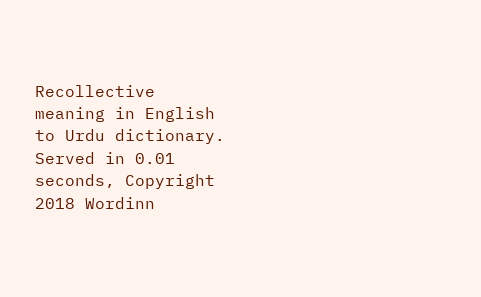Recollective meaning in English to Urdu dictionary.
Served in 0.01 seconds, Copyright 2018 Wordinn